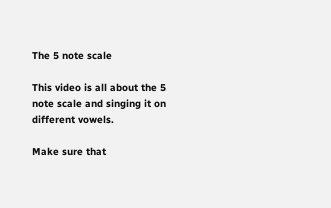The 5 note scale

This video is all about the 5 note scale and singing it on different vowels.

Make sure that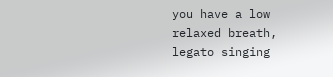you have a low relaxed breath, legato singing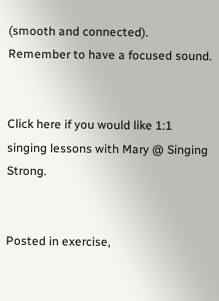(smooth and connected).  Remember to have a focused sound.


Click here if you would like 1:1 singing lessons with Mary @ Singing Strong.


Posted in exercise,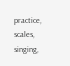practice, scales, singing,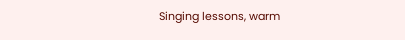Singing lessons, warm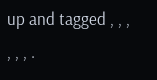up and tagged , , , , , , .